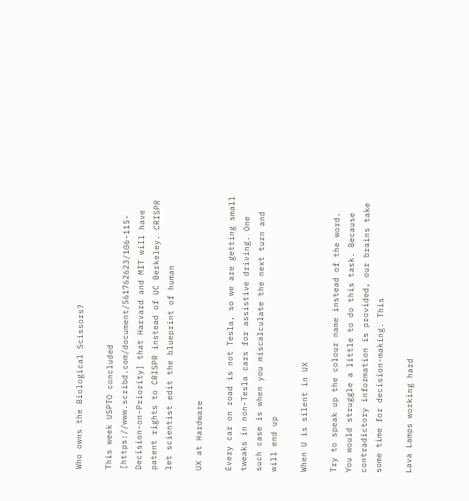Who owns the Biological Scissors?

This week USPTO concluded [https://www.scribd.com/document/561762623/106-115-Decision-on-Priority] that Harvard and MIT will have patent rights to CRISPR instead of UC Berkeley. CRISPR let scientist edit the blueprint of human

UX at Hardware

Every car on road is not Tesla, so we are getting small tweaks in non-Tesla cars for assistive driving. One such case is when you miscalculate the next turn and will end up

When U is silent in UX

Try to speak up the colour name instead of the word. You would struggle a little to do this task. Because contradictory information is provided, our brains take some time for decision-making. This

Lava Lamps working hard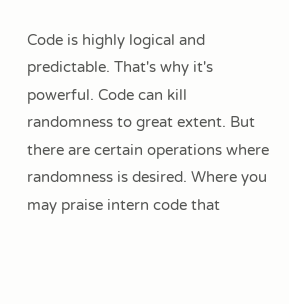Code is highly logical and predictable. That's why it's powerful. Code can kill randomness to great extent. But there are certain operations where randomness is desired. Where you may praise intern code that